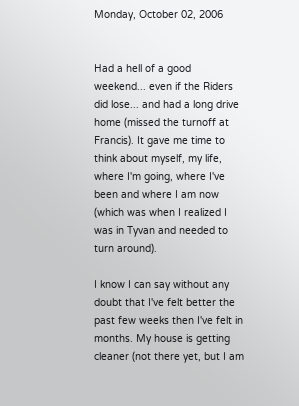Monday, October 02, 2006


Had a hell of a good weekend... even if the Riders did lose... and had a long drive home (missed the turnoff at Francis). It gave me time to think about myself, my life, where I'm going, where I've been and where I am now (which was when I realized I was in Tyvan and needed to turn around).

I know I can say without any doubt that I've felt better the past few weeks then I've felt in months. My house is getting cleaner (not there yet, but I am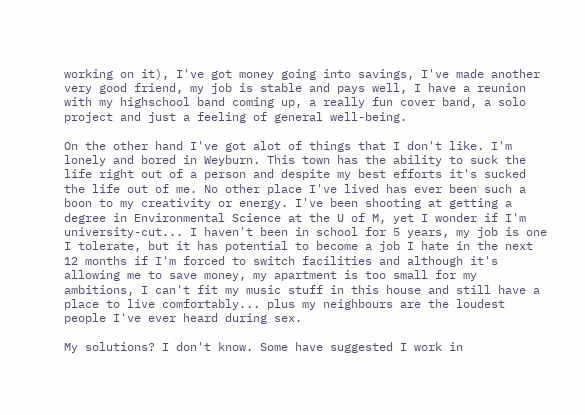working on it), I've got money going into savings, I've made another very good friend, my job is stable and pays well, I have a reunion with my highschool band coming up, a really fun cover band, a solo project and just a feeling of general well-being.

On the other hand I've got alot of things that I don't like. I'm lonely and bored in Weyburn. This town has the ability to suck the life right out of a person and despite my best efforts it's sucked the life out of me. No other place I've lived has ever been such a boon to my creativity or energy. I've been shooting at getting a degree in Environmental Science at the U of M, yet I wonder if I'm university-cut... I haven't been in school for 5 years, my job is one I tolerate, but it has potential to become a job I hate in the next 12 months if I'm forced to switch facilities and although it's allowing me to save money, my apartment is too small for my ambitions, I can't fit my music stuff in this house and still have a place to live comfortably... plus my neighbours are the loudest people I've ever heard during sex.

My solutions? I don't know. Some have suggested I work in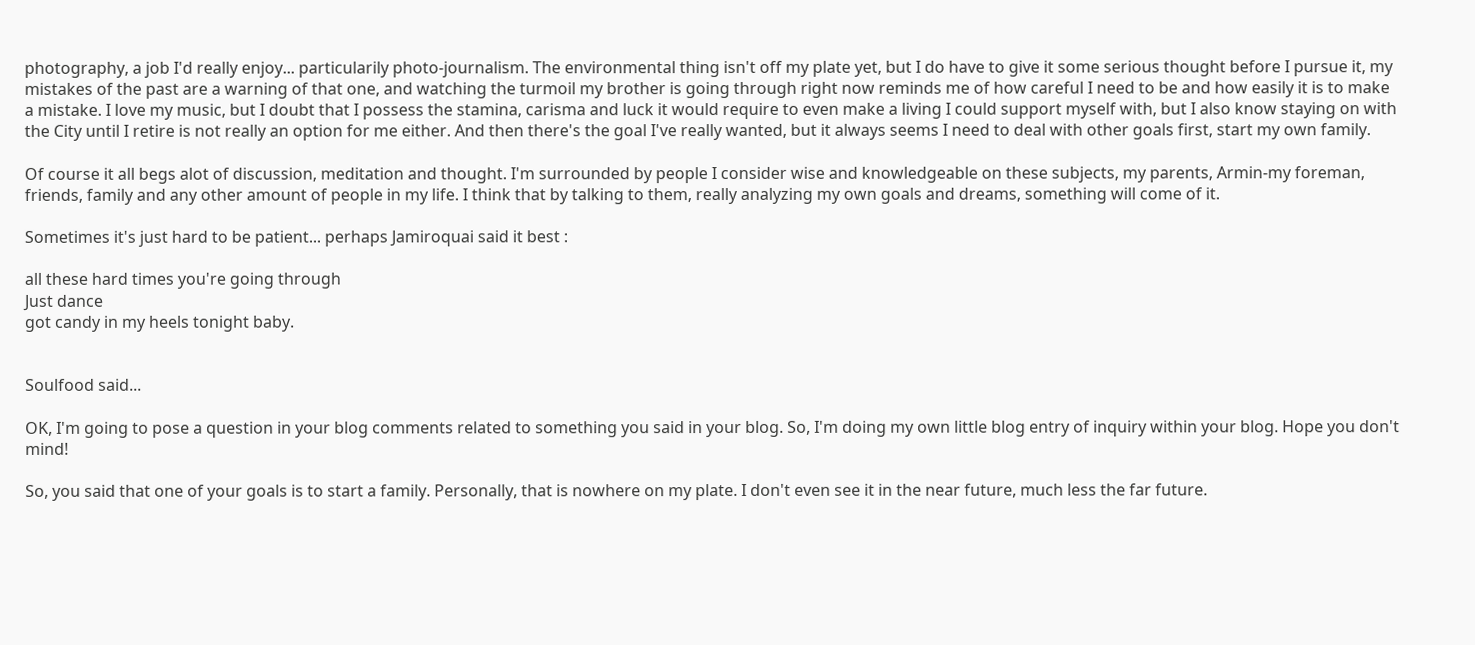photography, a job I'd really enjoy... particularily photo-journalism. The environmental thing isn't off my plate yet, but I do have to give it some serious thought before I pursue it, my mistakes of the past are a warning of that one, and watching the turmoil my brother is going through right now reminds me of how careful I need to be and how easily it is to make a mistake. I love my music, but I doubt that I possess the stamina, carisma and luck it would require to even make a living I could support myself with, but I also know staying on with the City until I retire is not really an option for me either. And then there's the goal I've really wanted, but it always seems I need to deal with other goals first, start my own family.

Of course it all begs alot of discussion, meditation and thought. I'm surrounded by people I consider wise and knowledgeable on these subjects, my parents, Armin-my foreman, friends, family and any other amount of people in my life. I think that by talking to them, really analyzing my own goals and dreams, something will come of it.

Sometimes it's just hard to be patient... perhaps Jamiroquai said it best :

all these hard times you're going through
Just dance
got candy in my heels tonight baby.


Soulfood said...

OK, I'm going to pose a question in your blog comments related to something you said in your blog. So, I'm doing my own little blog entry of inquiry within your blog. Hope you don't mind!

So, you said that one of your goals is to start a family. Personally, that is nowhere on my plate. I don't even see it in the near future, much less the far future.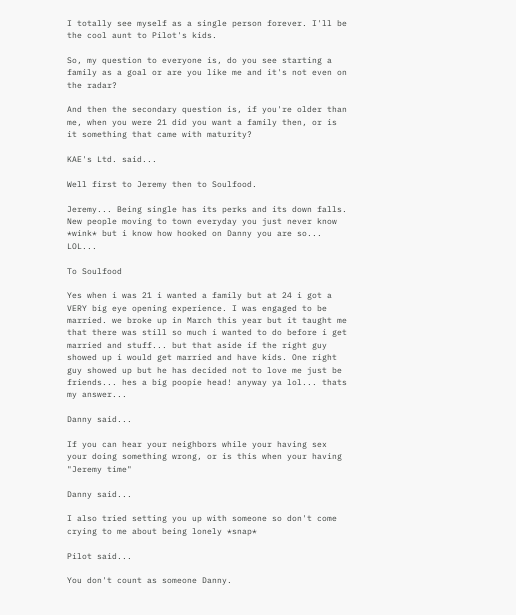I totally see myself as a single person forever. I'll be the cool aunt to Pilot's kids.

So, my question to everyone is, do you see starting a family as a goal or are you like me and it's not even on the radar?

And then the secondary question is, if you're older than me, when you were 21 did you want a family then, or is it something that came with maturity?

KAE's Ltd. said...

Well first to Jeremy then to Soulfood.

Jeremy... Being single has its perks and its down falls. New people moving to town everyday you just never know *wink* but i know how hooked on Danny you are so... LOL...

To Soulfood

Yes when i was 21 i wanted a family but at 24 i got a VERY big eye opening experience. I was engaged to be married. we broke up in March this year but it taught me that there was still so much i wanted to do before i get married and stuff... but that aside if the right guy showed up i would get married and have kids. One right guy showed up but he has decided not to love me just be friends... hes a big poopie head! anyway ya lol... thats my answer...

Danny said...

If you can hear your neighbors while your having sex your doing something wrong, or is this when your having "Jeremy time"

Danny said...

I also tried setting you up with someone so don't come crying to me about being lonely *snap*

Pilot said...

You don't count as someone Danny.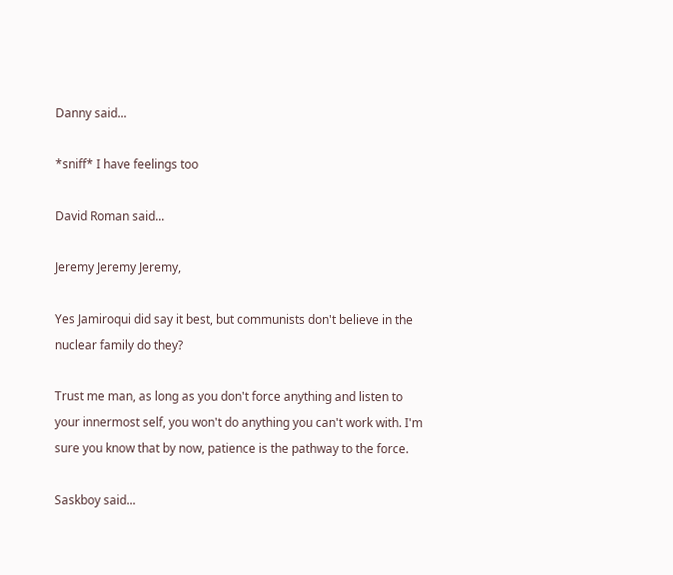Danny said...

*sniff* I have feelings too

David Roman said...

Jeremy Jeremy Jeremy,

Yes Jamiroqui did say it best, but communists don't believe in the nuclear family do they?

Trust me man, as long as you don't force anything and listen to your innermost self, you won't do anything you can't work with. I'm sure you know that by now, patience is the pathway to the force.

Saskboy said...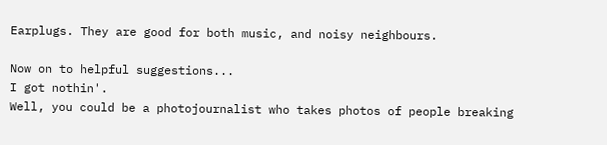Earplugs. They are good for both music, and noisy neighbours.

Now on to helpful suggestions...
I got nothin'.
Well, you could be a photojournalist who takes photos of people breaking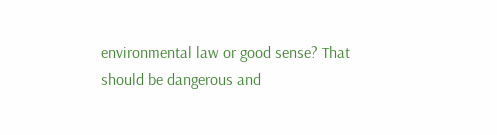environmental law or good sense? That should be dangerous and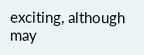exciting, although may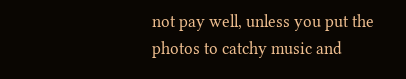not pay well, unless you put the photos to catchy music and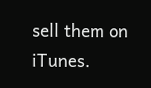sell them on iTunes.